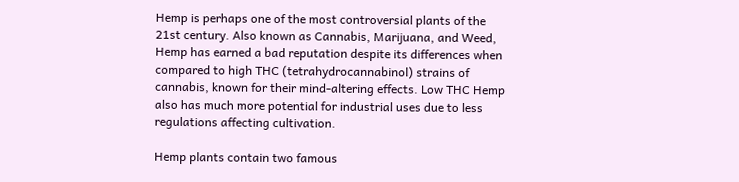Hemp is perhaps one of the most controversial plants of the 21st century. Also known as Cannabis, Marijuana, and Weed, Hemp has earned a bad reputation despite its differences when compared to high THC (tetrahydrocannabinol) strains of cannabis, known for their mind-altering effects. Low THC Hemp also has much more potential for industrial uses due to less regulations affecting cultivation.

Hemp plants contain two famous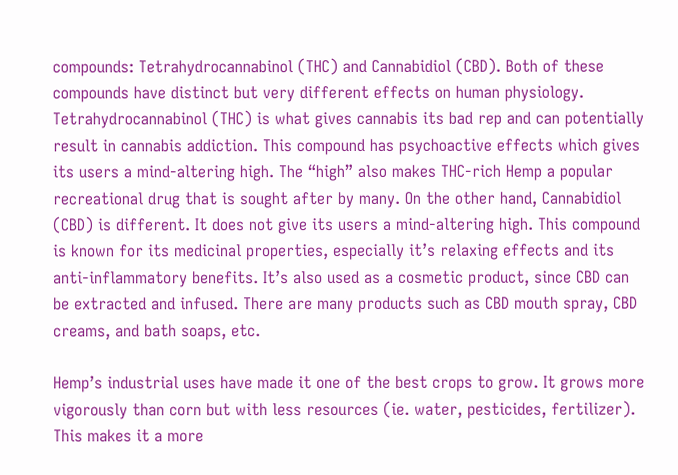compounds: Tetrahydrocannabinol (THC) and Cannabidiol (CBD). Both of these compounds have distinct but very different effects on human physiology. Tetrahydrocannabinol (THC) is what gives cannabis its bad rep and can potentially result in cannabis addiction. This compound has psychoactive effects which gives its users a mind-altering high. The “high” also makes THC-rich Hemp a popular recreational drug that is sought after by many. On the other hand, Cannabidiol (CBD) is different. It does not give its users a mind-altering high. This compound is known for its medicinal properties, especially it’s relaxing effects and its anti-inflammatory benefits. It’s also used as a cosmetic product, since CBD can be extracted and infused. There are many products such as CBD mouth spray, CBD creams, and bath soaps, etc.

Hemp’s industrial uses have made it one of the best crops to grow. It grows more vigorously than corn but with less resources (ie. water, pesticides, fertilizer). This makes it a more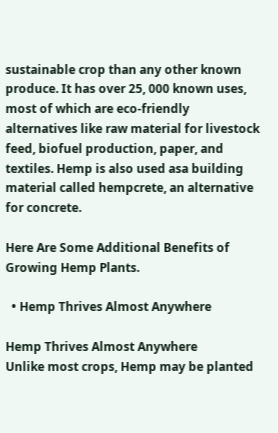sustainable crop than any other known produce. It has over 25, 000 known uses, most of which are eco-friendly alternatives like raw material for livestock feed, biofuel production, paper, and textiles. Hemp is also used asa building material called hempcrete, an alternative for concrete.

Here Are Some Additional Benefits of Growing Hemp Plants.

  • Hemp Thrives Almost Anywhere

Hemp Thrives Almost Anywhere
Unlike most crops, Hemp may be planted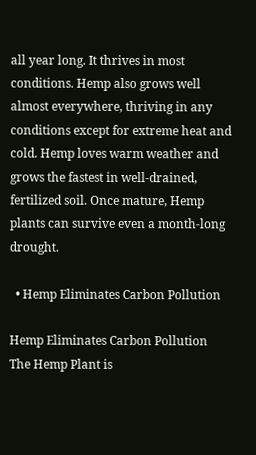all year long. It thrives in most conditions. Hemp also grows well almost everywhere, thriving in any conditions except for extreme heat and cold. Hemp loves warm weather and grows the fastest in well-drained, fertilized soil. Once mature, Hemp plants can survive even a month-long drought.

  • Hemp Eliminates Carbon Pollution

Hemp Eliminates Carbon Pollution
The Hemp Plant is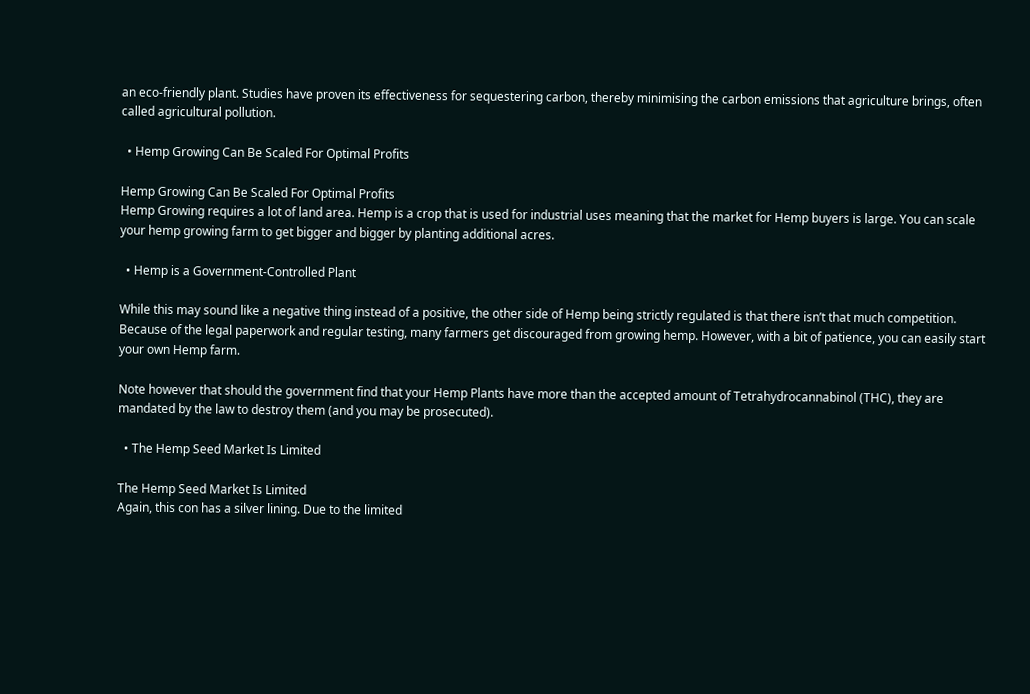an eco-friendly plant. Studies have proven its effectiveness for sequestering carbon, thereby minimising the carbon emissions that agriculture brings, often called agricultural pollution.

  • Hemp Growing Can Be Scaled For Optimal Profits

Hemp Growing Can Be Scaled For Optimal Profits
Hemp Growing requires a lot of land area. Hemp is a crop that is used for industrial uses meaning that the market for Hemp buyers is large. You can scale your hemp growing farm to get bigger and bigger by planting additional acres.

  • Hemp is a Government-Controlled Plant

While this may sound like a negative thing instead of a positive, the other side of Hemp being strictly regulated is that there isn’t that much competition. Because of the legal paperwork and regular testing, many farmers get discouraged from growing hemp. However, with a bit of patience, you can easily start your own Hemp farm.

Note however that should the government find that your Hemp Plants have more than the accepted amount of Tetrahydrocannabinol (THC), they are mandated by the law to destroy them (and you may be prosecuted).

  • The Hemp Seed Market Is Limited

The Hemp Seed Market Is Limited
Again, this con has a silver lining. Due to the limited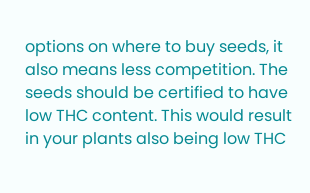options on where to buy seeds, it also means less competition. The seeds should be certified to have low THC content. This would result in your plants also being low THC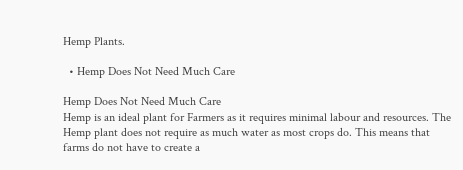Hemp Plants.

  • Hemp Does Not Need Much Care

Hemp Does Not Need Much Care
Hemp is an ideal plant for Farmers as it requires minimal labour and resources. The Hemp plant does not require as much water as most crops do. This means that farms do not have to create a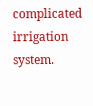complicated irrigation system.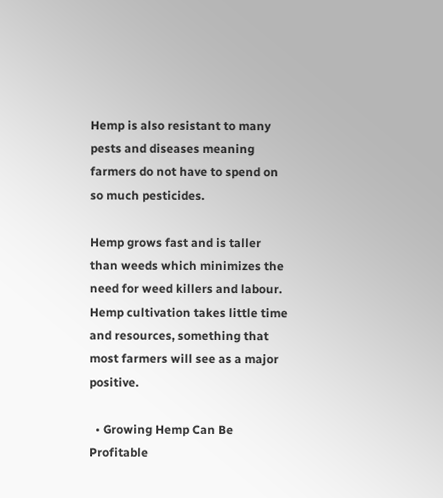Hemp is also resistant to many pests and diseases meaning farmers do not have to spend on so much pesticides.

Hemp grows fast and is taller than weeds which minimizes the need for weed killers and labour. Hemp cultivation takes little time and resources, something that most farmers will see as a major positive.

  • Growing Hemp Can Be Profitable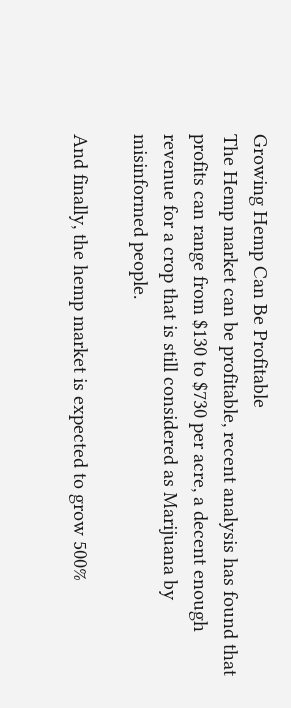Growing Hemp Can Be Profitable
The Hemp market can be profitable, recent analysis has found that profits can range from $130 to $730 per acre, a decent enough revenue for a crop that is still considered as Marijuana by misinformed people.

And finally, the hemp market is expected to grow 500%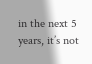in the next 5 years, it’s not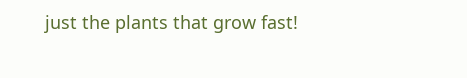just the plants that grow fast!